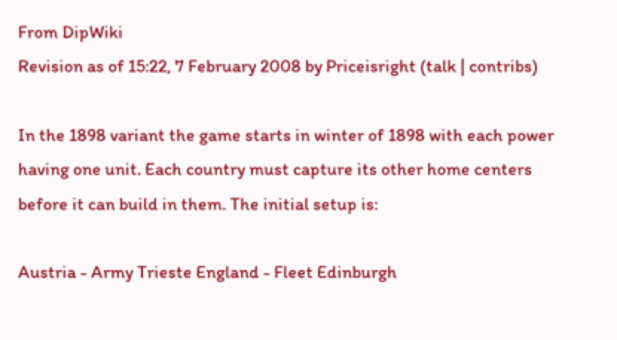From DipWiki
Revision as of 15:22, 7 February 2008 by Priceisright (talk | contribs)

In the 1898 variant the game starts in winter of 1898 with each power having one unit. Each country must capture its other home centers before it can build in them. The initial setup is:

Austria - Army Trieste England - Fleet Edinburgh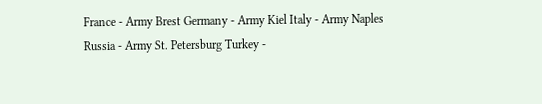France - Army Brest Germany - Army Kiel Italy - Army Naples Russia - Army St. Petersburg Turkey -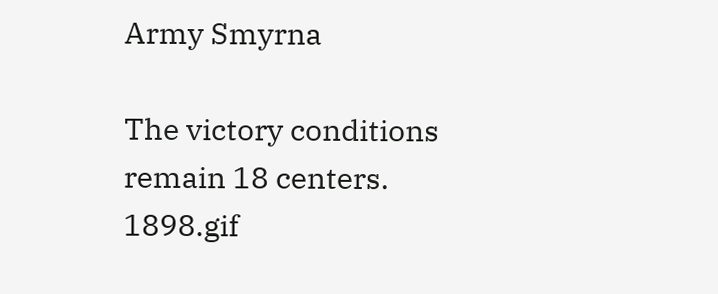Army Smyrna

The victory conditions remain 18 centers. 1898.gif